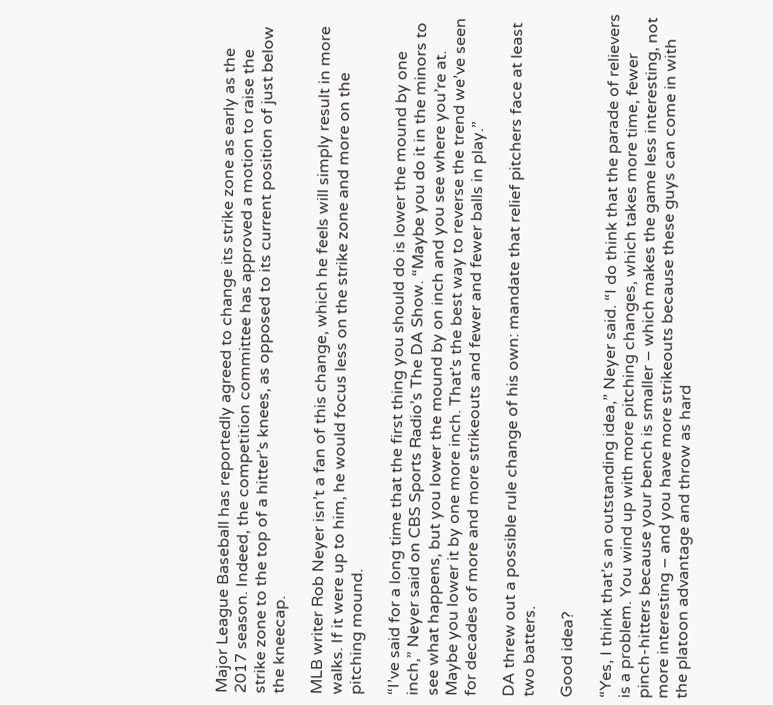Major League Baseball has reportedly agreed to change its strike zone as early as the 2017 season. Indeed, the competition committee has approved a motion to raise the strike zone to the top of a hitter’s knees, as opposed to its current position of just below the kneecap.

MLB writer Rob Neyer isn’t a fan of this change, which he feels will simply result in more walks. If it were up to him, he would focus less on the strike zone and more on the pitching mound.

“I’ve said for a long time that the first thing you should do is lower the mound by one inch,” Neyer said on CBS Sports Radio’s The DA Show. “Maybe you do it in the minors to see what happens, but you lower the mound by on inch and you see where you’re at. Maybe you lower it by one more inch. That’s the best way to reverse the trend we’ve seen for decades of more and more strikeouts and fewer and fewer balls in play.”

DA threw out a possible rule change of his own: mandate that relief pitchers face at least two batters.

Good idea?

“Yes, I think that’s an outstanding idea,” Neyer said. “I do think that the parade of relievers is a problem. You wind up with more pitching changes, which takes more time, fewer pinch-hitters because your bench is smaller – which makes the game less interesting, not more interesting – and you have more strikeouts because these guys can come in with the platoon advantage and throw as hard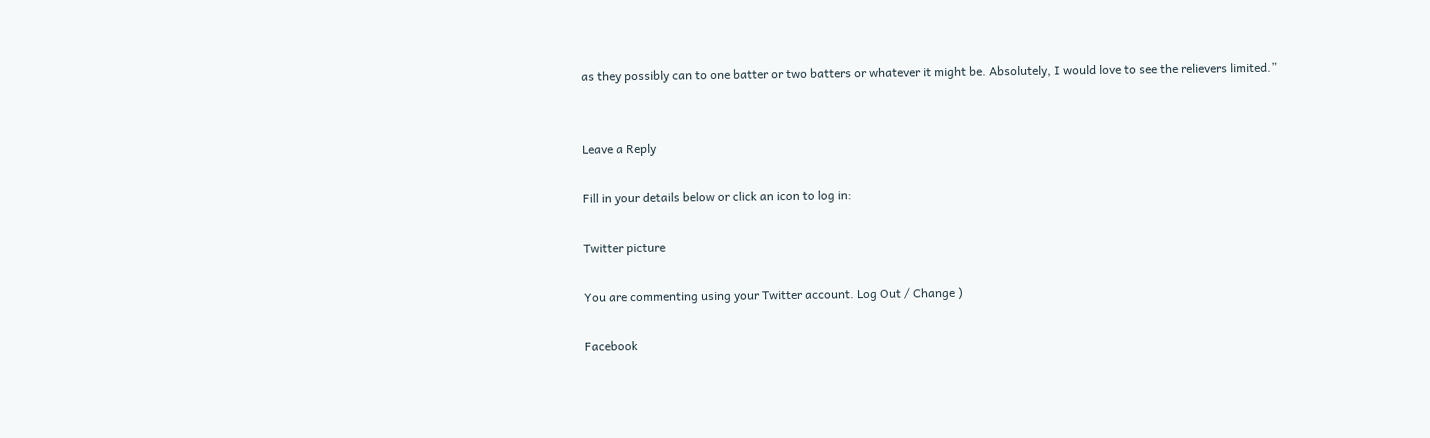as they possibly can to one batter or two batters or whatever it might be. Absolutely, I would love to see the relievers limited.”


Leave a Reply

Fill in your details below or click an icon to log in:

Twitter picture

You are commenting using your Twitter account. Log Out / Change )

Facebook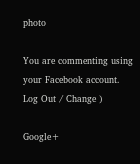photo

You are commenting using your Facebook account. Log Out / Change )

Google+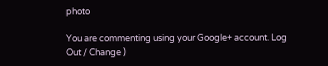photo

You are commenting using your Google+ account. Log Out / Change )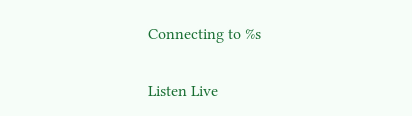Connecting to %s

Listen Live